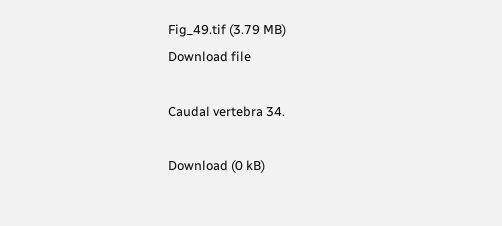Fig_49.tif (3.79 MB)
Download file

Caudal vertebra 34.

Download (0 kB)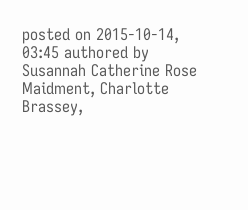posted on 2015-10-14, 03:45 authored by Susannah Catherine Rose Maidment, Charlotte Brassey,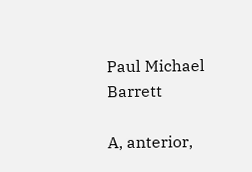Paul Michael Barrett

A, anterior,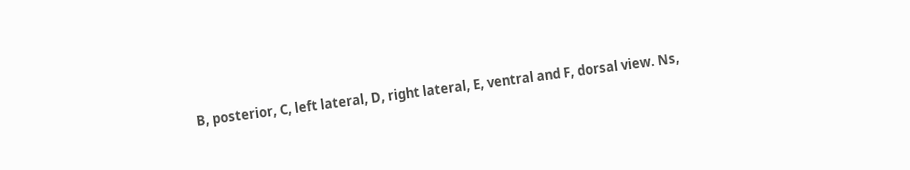B, posterior, C, left lateral, D, right lateral, E, ventral and F, dorsal view. Ns,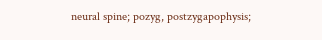neural spine; pozyg, postzygapophysis;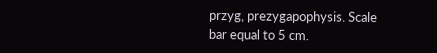przyg, prezygapophysis. Scale bar equal to 5 cm.